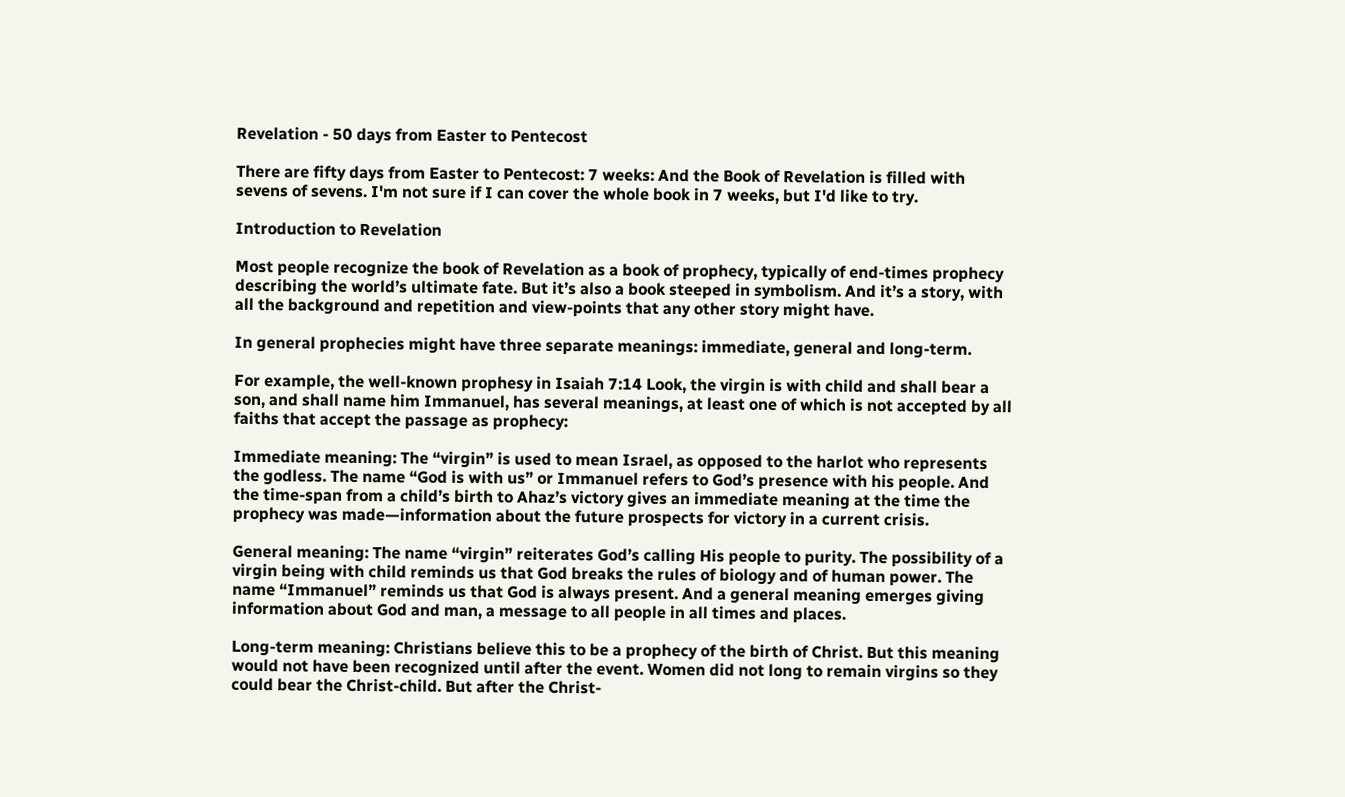Revelation - 50 days from Easter to Pentecost

There are fifty days from Easter to Pentecost: 7 weeks: And the Book of Revelation is filled with sevens of sevens. I'm not sure if I can cover the whole book in 7 weeks, but I'd like to try.

Introduction to Revelation

Most people recognize the book of Revelation as a book of prophecy, typically of end-times prophecy describing the world’s ultimate fate. But it’s also a book steeped in symbolism. And it’s a story, with all the background and repetition and view-points that any other story might have.

In general prophecies might have three separate meanings: immediate, general and long-term.

For example, the well-known prophesy in Isaiah 7:14 Look, the virgin is with child and shall bear a son, and shall name him Immanuel, has several meanings, at least one of which is not accepted by all faiths that accept the passage as prophecy:

Immediate meaning: The “virgin” is used to mean Israel, as opposed to the harlot who represents the godless. The name “God is with us” or Immanuel refers to God’s presence with his people. And the time-span from a child’s birth to Ahaz’s victory gives an immediate meaning at the time the prophecy was made—information about the future prospects for victory in a current crisis.

General meaning: The name “virgin” reiterates God’s calling His people to purity. The possibility of a virgin being with child reminds us that God breaks the rules of biology and of human power. The name “Immanuel” reminds us that God is always present. And a general meaning emerges giving information about God and man, a message to all people in all times and places.

Long-term meaning: Christians believe this to be a prophecy of the birth of Christ. But this meaning would not have been recognized until after the event. Women did not long to remain virgins so they could bear the Christ-child. But after the Christ-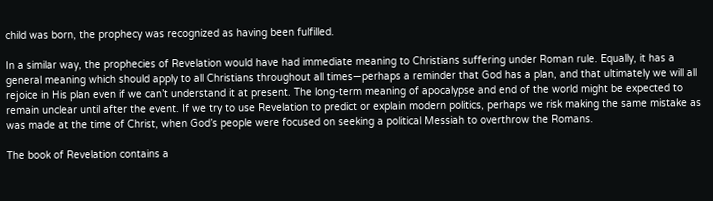child was born, the prophecy was recognized as having been fulfilled.

In a similar way, the prophecies of Revelation would have had immediate meaning to Christians suffering under Roman rule. Equally, it has a general meaning which should apply to all Christians throughout all times—perhaps a reminder that God has a plan, and that ultimately we will all rejoice in His plan even if we can’t understand it at present. The long-term meaning of apocalypse and end of the world might be expected to remain unclear until after the event. If we try to use Revelation to predict or explain modern politics, perhaps we risk making the same mistake as was made at the time of Christ, when God’s people were focused on seeking a political Messiah to overthrow the Romans.

The book of Revelation contains a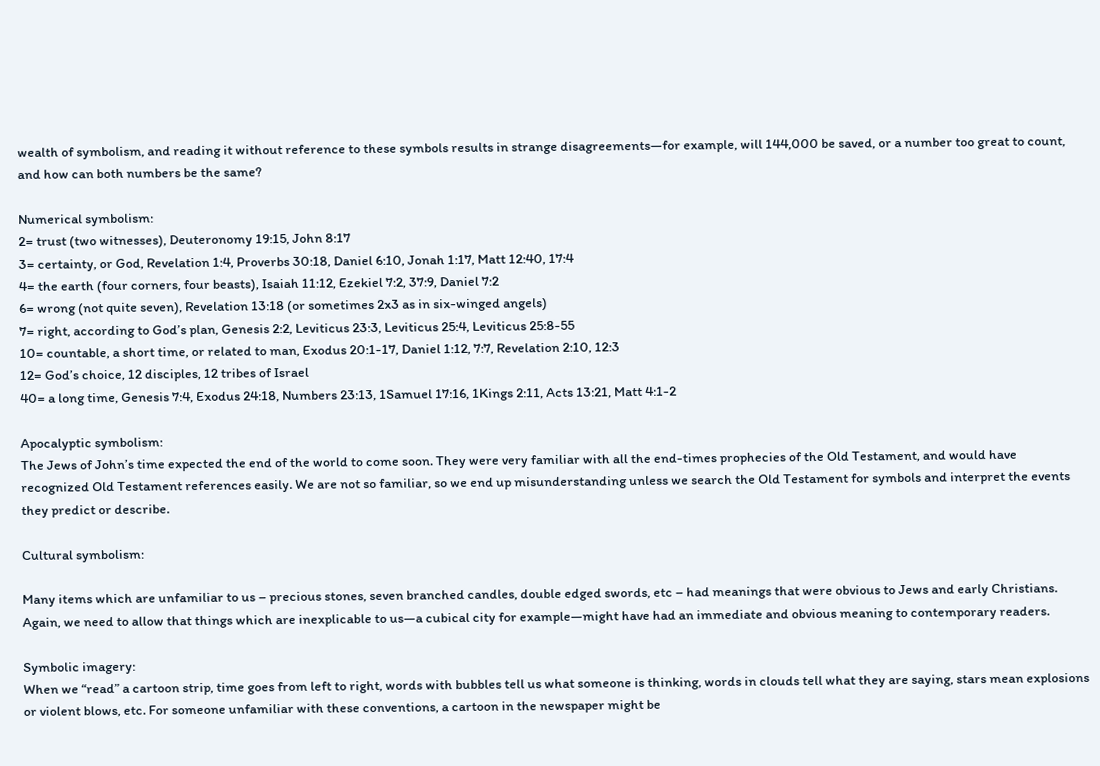wealth of symbolism, and reading it without reference to these symbols results in strange disagreements—for example, will 144,000 be saved, or a number too great to count, and how can both numbers be the same?

Numerical symbolism:
2= trust (two witnesses), Deuteronomy 19:15, John 8:17
3= certainty, or God, Revelation 1:4, Proverbs 30:18, Daniel 6:10, Jonah 1:17, Matt 12:40, 17:4
4= the earth (four corners, four beasts), Isaiah 11:12, Ezekiel 7:2, 37:9, Daniel 7:2
6= wrong (not quite seven), Revelation 13:18 (or sometimes 2x3 as in six-winged angels)
7= right, according to God’s plan, Genesis 2:2, Leviticus 23:3, Leviticus 25:4, Leviticus 25:8-55
10= countable, a short time, or related to man, Exodus 20:1-17, Daniel 1:12, 7:7, Revelation 2:10, 12:3
12= God’s choice, 12 disciples, 12 tribes of Israel
40= a long time, Genesis 7:4, Exodus 24:18, Numbers 23:13, 1Samuel 17:16, 1Kings 2:11, Acts 13:21, Matt 4:1-2

Apocalyptic symbolism:
The Jews of John’s time expected the end of the world to come soon. They were very familiar with all the end-times prophecies of the Old Testament, and would have recognized Old Testament references easily. We are not so familiar, so we end up misunderstanding unless we search the Old Testament for symbols and interpret the events they predict or describe.

Cultural symbolism:

Many items which are unfamiliar to us – precious stones, seven branched candles, double edged swords, etc – had meanings that were obvious to Jews and early Christians. Again, we need to allow that things which are inexplicable to us—a cubical city for example—might have had an immediate and obvious meaning to contemporary readers.

Symbolic imagery:
When we “read” a cartoon strip, time goes from left to right, words with bubbles tell us what someone is thinking, words in clouds tell what they are saying, stars mean explosions or violent blows, etc. For someone unfamiliar with these conventions, a cartoon in the newspaper might be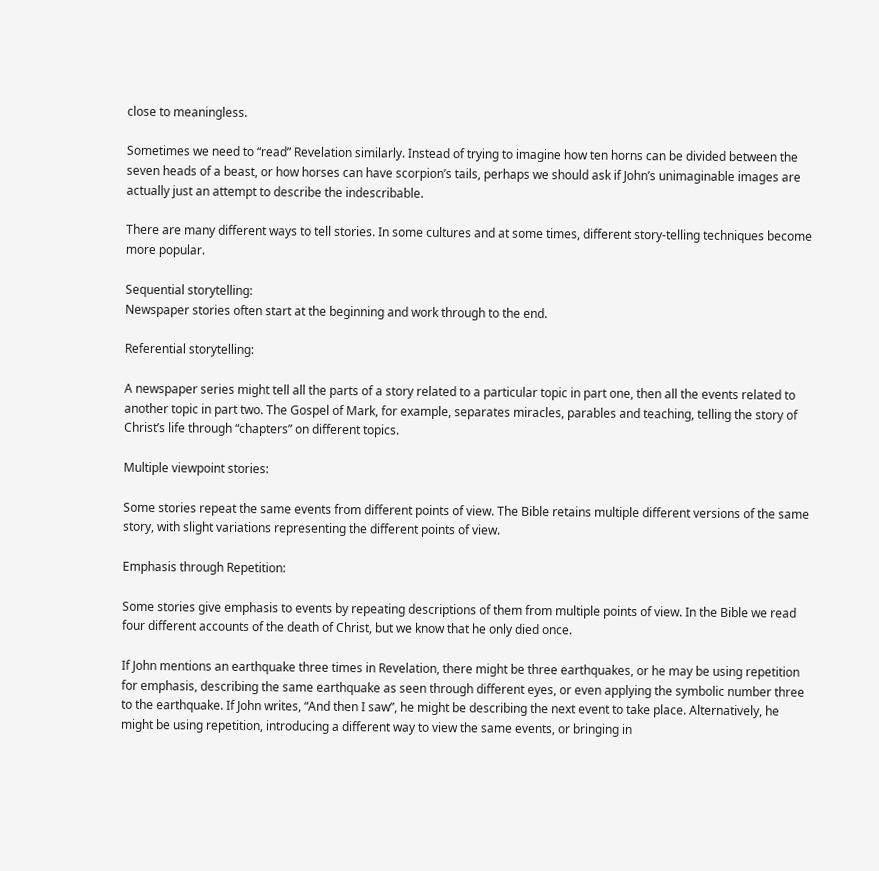close to meaningless.

Sometimes we need to “read” Revelation similarly. Instead of trying to imagine how ten horns can be divided between the seven heads of a beast, or how horses can have scorpion’s tails, perhaps we should ask if John’s unimaginable images are actually just an attempt to describe the indescribable.

There are many different ways to tell stories. In some cultures and at some times, different story-telling techniques become more popular.

Sequential storytelling:
Newspaper stories often start at the beginning and work through to the end.

Referential storytelling:

A newspaper series might tell all the parts of a story related to a particular topic in part one, then all the events related to another topic in part two. The Gospel of Mark, for example, separates miracles, parables and teaching, telling the story of Christ’s life through “chapters” on different topics.

Multiple viewpoint stories:

Some stories repeat the same events from different points of view. The Bible retains multiple different versions of the same story, with slight variations representing the different points of view.

Emphasis through Repetition:

Some stories give emphasis to events by repeating descriptions of them from multiple points of view. In the Bible we read four different accounts of the death of Christ, but we know that he only died once.

If John mentions an earthquake three times in Revelation, there might be three earthquakes, or he may be using repetition for emphasis, describing the same earthquake as seen through different eyes, or even applying the symbolic number three to the earthquake. If John writes, “And then I saw”, he might be describing the next event to take place. Alternatively, he might be using repetition, introducing a different way to view the same events, or bringing in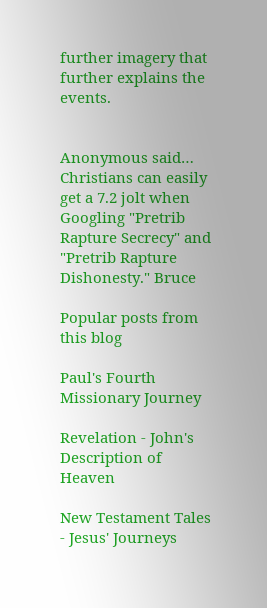further imagery that further explains the events.


Anonymous said…
Christians can easily get a 7.2 jolt when Googling "Pretrib Rapture Secrecy" and "Pretrib Rapture Dishonesty." Bruce

Popular posts from this blog

Paul's Fourth Missionary Journey

Revelation - John's Description of Heaven

New Testament Tales - Jesus' Journeys